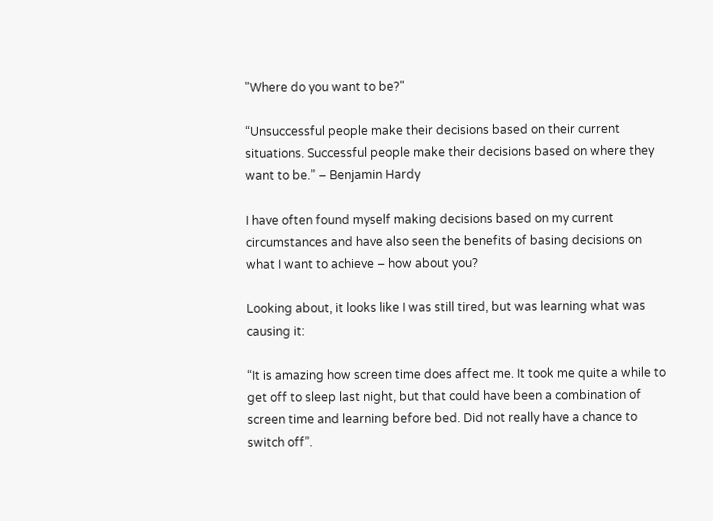"Where do you want to be?"

“Unsuccessful people make their decisions based on their current situations. Successful people make their decisions based on where they want to be.” – Benjamin Hardy

I have often found myself making decisions based on my current circumstances and have also seen the benefits of basing decisions on what I want to achieve – how about you?

Looking about, it looks like I was still tired, but was learning what was causing it:

“It is amazing how screen time does affect me. It took me quite a while to get off to sleep last night, but that could have been a combination of screen time and learning before bed. Did not really have a chance to switch off”.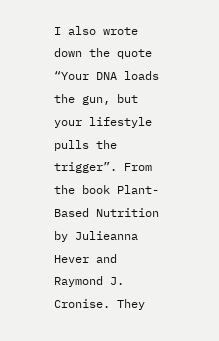I also wrote down the quote “Your DNA loads the gun, but your lifestyle pulls the trigger”. From the book Plant-Based Nutrition by Julieanna Hever and Raymond J. Cronise. They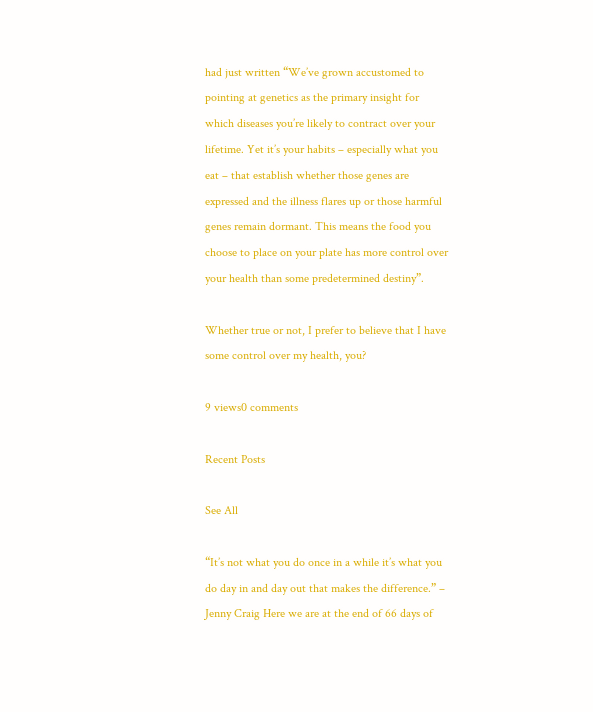had just written “We’ve grown accustomed to pointing at genetics as the primary insight for which diseases you’re likely to contract over your lifetime. Yet it’s your habits – especially what you eat – that establish whether those genes are expressed and the illness flares up or those harmful genes remain dormant. This means the food you choose to place on your plate has more control over your health than some predetermined destiny”.

Whether true or not, I prefer to believe that I have some control over my health, you?

9 views0 comments

Recent Posts

See All

“It’s not what you do once in a while it’s what you do day in and day out that makes the difference.” – Jenny Craig Here we are at the end of 66 days of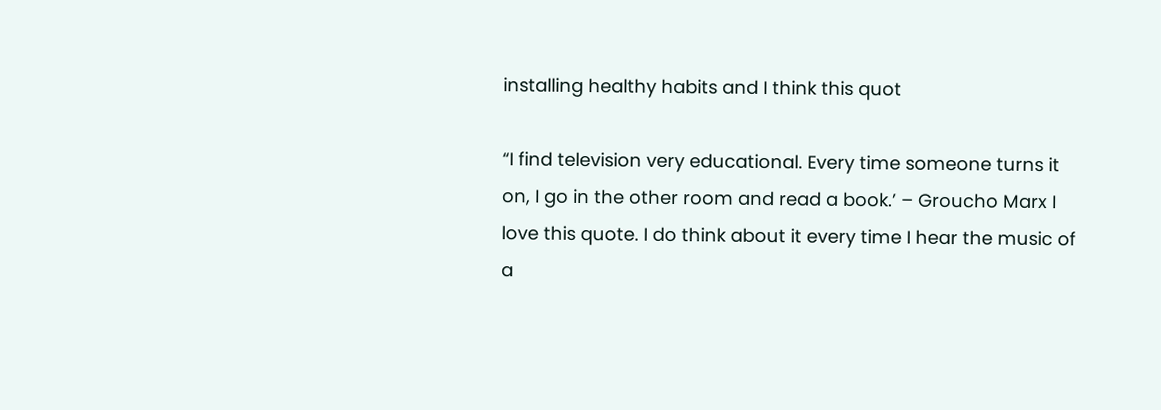installing healthy habits and I think this quot

“I find television very educational. Every time someone turns it on, I go in the other room and read a book.’ – Groucho Marx I love this quote. I do think about it every time I hear the music of a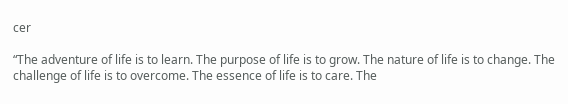cer

“The adventure of life is to learn. The purpose of life is to grow. The nature of life is to change. The challenge of life is to overcome. The essence of life is to care. The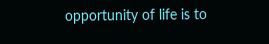opportunity of life is to